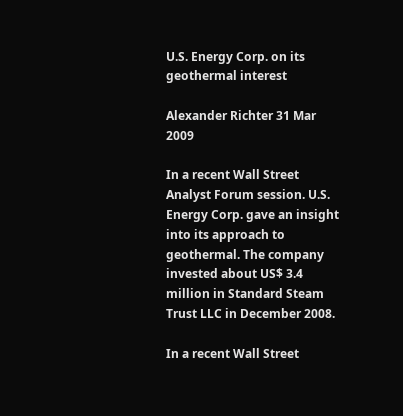U.S. Energy Corp. on its geothermal interest

Alexander Richter 31 Mar 2009

In a recent Wall Street Analyst Forum session. U.S. Energy Corp. gave an insight into its approach to geothermal. The company invested about US$ 3.4 million in Standard Steam Trust LLC in December 2008.

In a recent Wall Street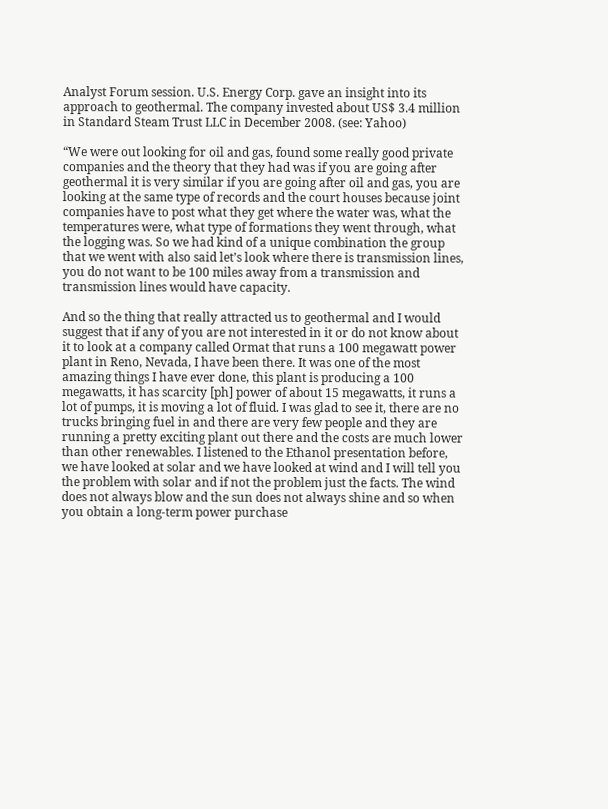Analyst Forum session. U.S. Energy Corp. gave an insight into its approach to geothermal. The company invested about US$ 3.4 million in Standard Steam Trust LLC in December 2008. (see: Yahoo)

“We were out looking for oil and gas, found some really good private companies and the theory that they had was if you are going after geothermal it is very similar if you are going after oil and gas, you are looking at the same type of records and the court houses because joint companies have to post what they get where the water was, what the temperatures were, what type of formations they went through, what the logging was. So we had kind of a unique combination the group that we went with also said let’s look where there is transmission lines, you do not want to be 100 miles away from a transmission and transmission lines would have capacity.

And so the thing that really attracted us to geothermal and I would suggest that if any of you are not interested in it or do not know about it to look at a company called Ormat that runs a 100 megawatt power plant in Reno, Nevada, I have been there. It was one of the most amazing things I have ever done, this plant is producing a 100 megawatts, it has scarcity [ph] power of about 15 megawatts, it runs a lot of pumps, it is moving a lot of fluid. I was glad to see it, there are no trucks bringing fuel in and there are very few people and they are running a pretty exciting plant out there and the costs are much lower than other renewables. I listened to the Ethanol presentation before, we have looked at solar and we have looked at wind and I will tell you the problem with solar and if not the problem just the facts. The wind does not always blow and the sun does not always shine and so when you obtain a long-term power purchase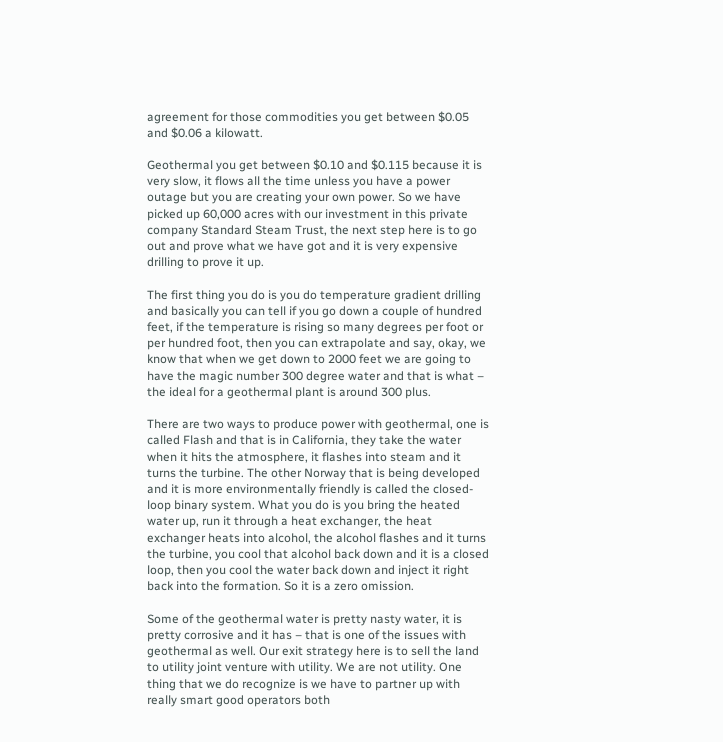agreement for those commodities you get between $0.05 and $0.06 a kilowatt.

Geothermal you get between $0.10 and $0.115 because it is very slow, it flows all the time unless you have a power outage but you are creating your own power. So we have picked up 60,000 acres with our investment in this private company Standard Steam Trust, the next step here is to go out and prove what we have got and it is very expensive drilling to prove it up.

The first thing you do is you do temperature gradient drilling and basically you can tell if you go down a couple of hundred feet, if the temperature is rising so many degrees per foot or per hundred foot, then you can extrapolate and say, okay, we know that when we get down to 2000 feet we are going to have the magic number 300 degree water and that is what – the ideal for a geothermal plant is around 300 plus.

There are two ways to produce power with geothermal, one is called Flash and that is in California, they take the water when it hits the atmosphere, it flashes into steam and it turns the turbine. The other Norway that is being developed and it is more environmentally friendly is called the closed-loop binary system. What you do is you bring the heated water up, run it through a heat exchanger, the heat exchanger heats into alcohol, the alcohol flashes and it turns the turbine, you cool that alcohol back down and it is a closed loop, then you cool the water back down and inject it right back into the formation. So it is a zero omission.

Some of the geothermal water is pretty nasty water, it is pretty corrosive and it has – that is one of the issues with geothermal as well. Our exit strategy here is to sell the land to utility joint venture with utility. We are not utility. One thing that we do recognize is we have to partner up with really smart good operators both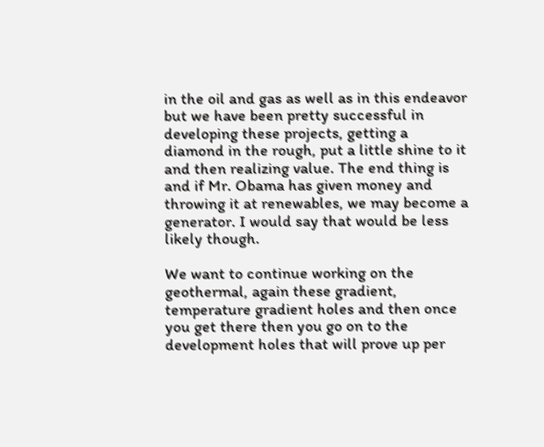in the oil and gas as well as in this endeavor but we have been pretty successful in developing these projects, getting a diamond in the rough, put a little shine to it and then realizing value. The end thing is and if Mr. Obama has given money and throwing it at renewables, we may become a generator. I would say that would be less likely though.

We want to continue working on the geothermal, again these gradient, temperature gradient holes and then once you get there then you go on to the development holes that will prove up per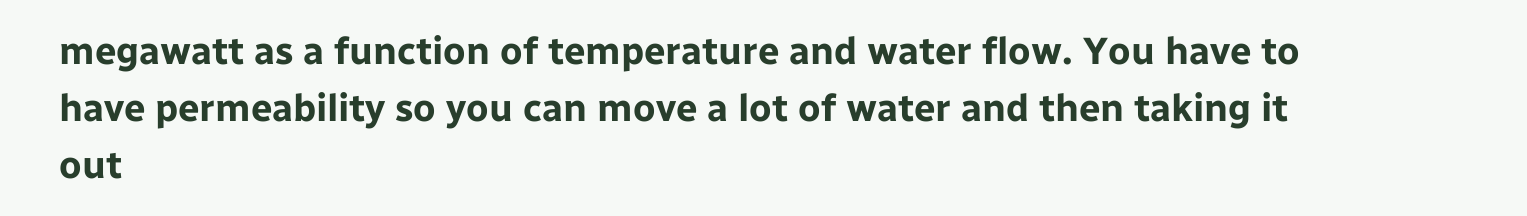megawatt as a function of temperature and water flow. You have to have permeability so you can move a lot of water and then taking it out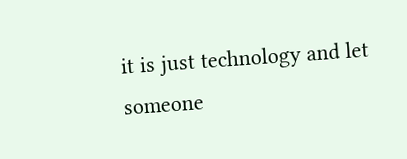it is just technology and let someone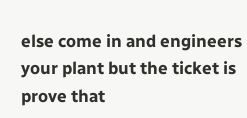else come in and engineers your plant but the ticket is prove that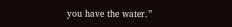you have the water.”